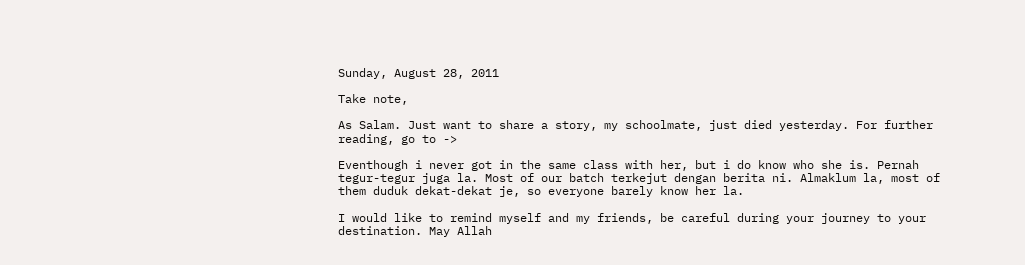Sunday, August 28, 2011

Take note,

As Salam. Just want to share a story, my schoolmate, just died yesterday. For further reading, go to ->

Eventhough i never got in the same class with her, but i do know who she is. Pernah tegur-tegur juga la. Most of our batch terkejut dengan berita ni. Almaklum la, most of them duduk dekat-dekat je, so everyone barely know her la.

I would like to remind myself and my friends, be careful during your journey to your destination. May Allah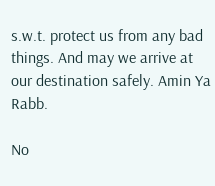s.w.t. protect us from any bad things. And may we arrive at our destination safely. Amin Ya Rabb.

No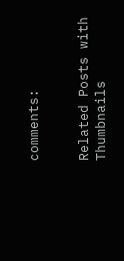comments:


Related Posts with Thumbnails